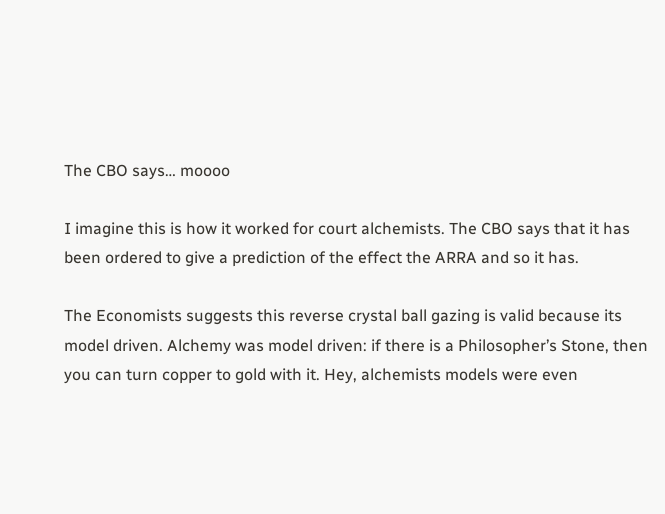The CBO says… moooo

I imagine this is how it worked for court alchemists. The CBO says that it has been ordered to give a prediction of the effect the ARRA and so it has.

The Economists suggests this reverse crystal ball gazing is valid because its model driven. Alchemy was model driven: if there is a Philosopher’s Stone, then you can turn copper to gold with it. Hey, alchemists models were even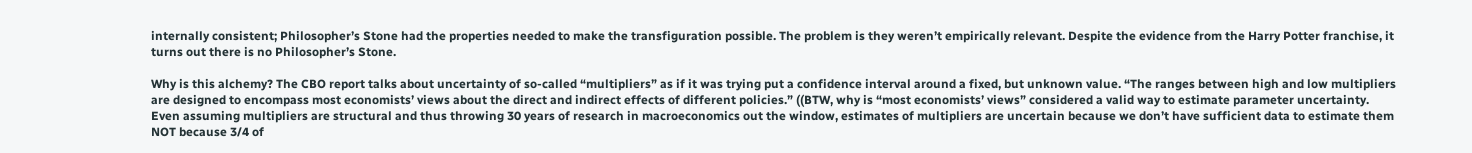internally consistent; Philosopher’s Stone had the properties needed to make the transfiguration possible. The problem is they weren’t empirically relevant. Despite the evidence from the Harry Potter franchise, it turns out there is no Philosopher’s Stone.

Why is this alchemy? The CBO report talks about uncertainty of so-called “multipliers” as if it was trying put a confidence interval around a fixed, but unknown value. “The ranges between high and low multipliers are designed to encompass most economists’ views about the direct and indirect effects of different policies.” ((BTW, why is “most economists’ views” considered a valid way to estimate parameter uncertainty. Even assuming multipliers are structural and thus throwing 30 years of research in macroeconomics out the window, estimates of multipliers are uncertain because we don’t have sufficient data to estimate them NOT because 3/4 of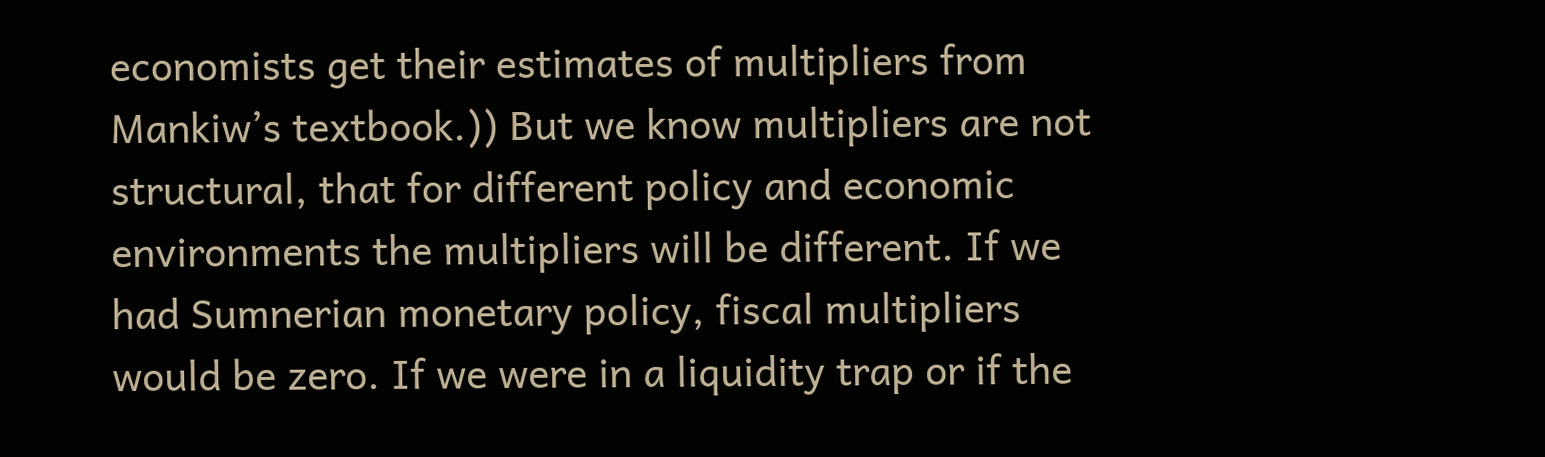economists get their estimates of multipliers from Mankiw’s textbook.)) But we know multipliers are not structural, that for different policy and economic environments the multipliers will be different. If we had Sumnerian monetary policy, fiscal multipliers would be zero. If we were in a liquidity trap or if the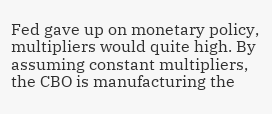Fed gave up on monetary policy, multipliers would quite high. By assuming constant multipliers, the CBO is manufacturing the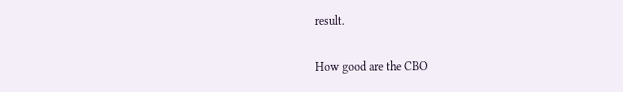result.

How good are the CBO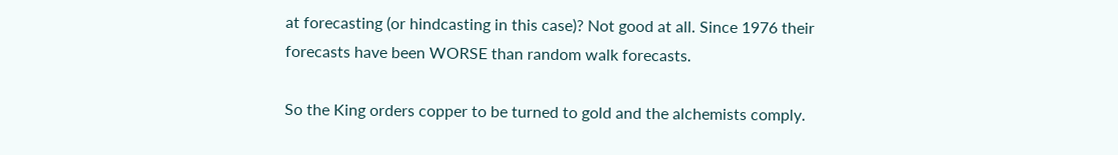at forecasting (or hindcasting in this case)? Not good at all. Since 1976 their forecasts have been WORSE than random walk forecasts.

So the King orders copper to be turned to gold and the alchemists comply.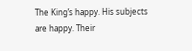The King’s happy. His subjects are happy. Their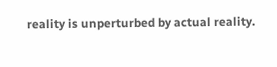reality is unperturbed by actual reality.